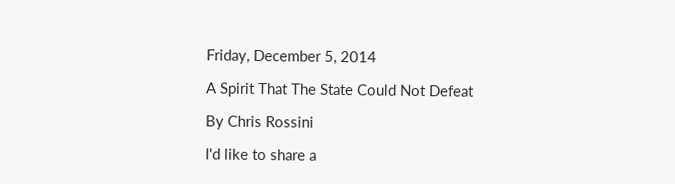Friday, December 5, 2014

A Spirit That The State Could Not Defeat

By Chris Rossini

I'd like to share a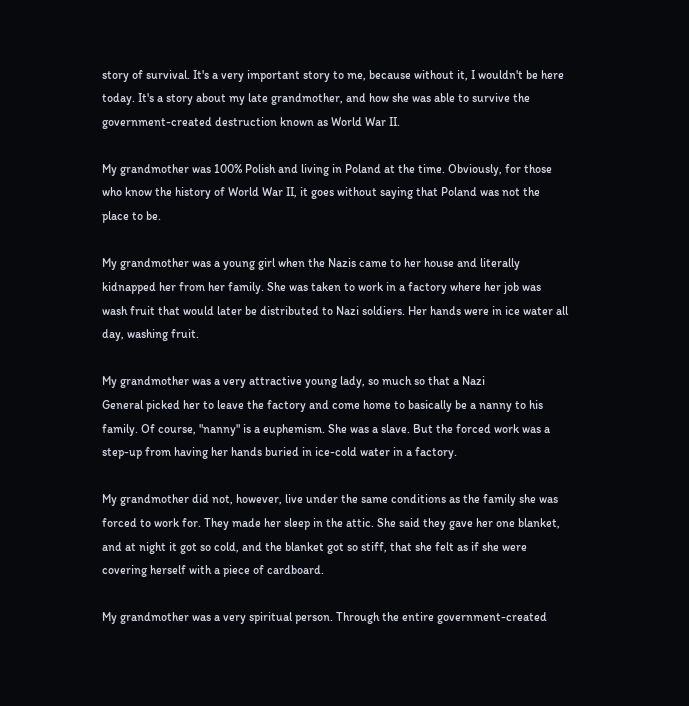story of survival. It's a very important story to me, because without it, I wouldn't be here today. It's a story about my late grandmother, and how she was able to survive the government-created destruction known as World War II.

My grandmother was 100% Polish and living in Poland at the time. Obviously, for those who know the history of World War II, it goes without saying that Poland was not the place to be.

My grandmother was a young girl when the Nazis came to her house and literally kidnapped her from her family. She was taken to work in a factory where her job was wash fruit that would later be distributed to Nazi soldiers. Her hands were in ice water all day, washing fruit.

My grandmother was a very attractive young lady, so much so that a Nazi
General picked her to leave the factory and come home to basically be a nanny to his family. Of course, "nanny" is a euphemism. She was a slave. But the forced work was a step-up from having her hands buried in ice-cold water in a factory.

My grandmother did not, however, live under the same conditions as the family she was forced to work for. They made her sleep in the attic. She said they gave her one blanket, and at night it got so cold, and the blanket got so stiff, that she felt as if she were covering herself with a piece of cardboard.

My grandmother was a very spiritual person. Through the entire government-created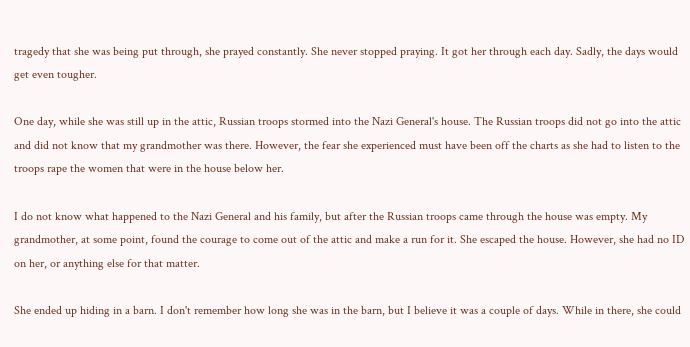tragedy that she was being put through, she prayed constantly. She never stopped praying. It got her through each day. Sadly, the days would get even tougher.

One day, while she was still up in the attic, Russian troops stormed into the Nazi General's house. The Russian troops did not go into the attic and did not know that my grandmother was there. However, the fear she experienced must have been off the charts as she had to listen to the troops rape the women that were in the house below her.

I do not know what happened to the Nazi General and his family, but after the Russian troops came through the house was empty. My grandmother, at some point, found the courage to come out of the attic and make a run for it. She escaped the house. However, she had no ID on her, or anything else for that matter.

She ended up hiding in a barn. I don't remember how long she was in the barn, but I believe it was a couple of days. While in there, she could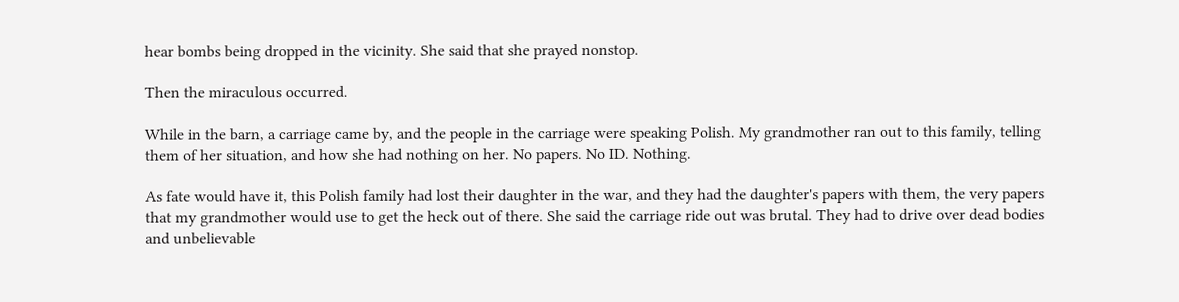hear bombs being dropped in the vicinity. She said that she prayed nonstop.

Then the miraculous occurred.

While in the barn, a carriage came by, and the people in the carriage were speaking Polish. My grandmother ran out to this family, telling them of her situation, and how she had nothing on her. No papers. No ID. Nothing.

As fate would have it, this Polish family had lost their daughter in the war, and they had the daughter's papers with them, the very papers that my grandmother would use to get the heck out of there. She said the carriage ride out was brutal. They had to drive over dead bodies and unbelievable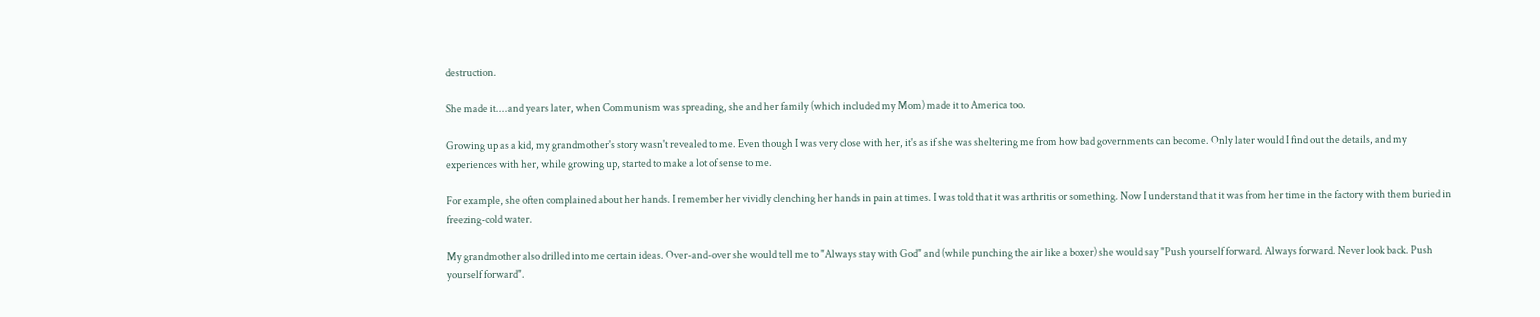destruction.

She made it....and years later, when Communism was spreading, she and her family (which included my Mom) made it to America too.

Growing up as a kid, my grandmother's story wasn't revealed to me. Even though I was very close with her, it's as if she was sheltering me from how bad governments can become. Only later would I find out the details, and my experiences with her, while growing up, started to make a lot of sense to me.

For example, she often complained about her hands. I remember her vividly clenching her hands in pain at times. I was told that it was arthritis or something. Now I understand that it was from her time in the factory with them buried in freezing-cold water.

My grandmother also drilled into me certain ideas. Over-and-over she would tell me to "Always stay with God" and (while punching the air like a boxer) she would say "Push yourself forward. Always forward. Never look back. Push yourself forward".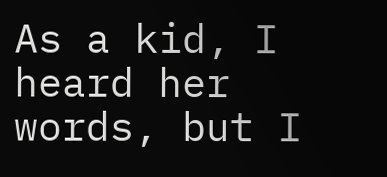As a kid, I heard her words, but I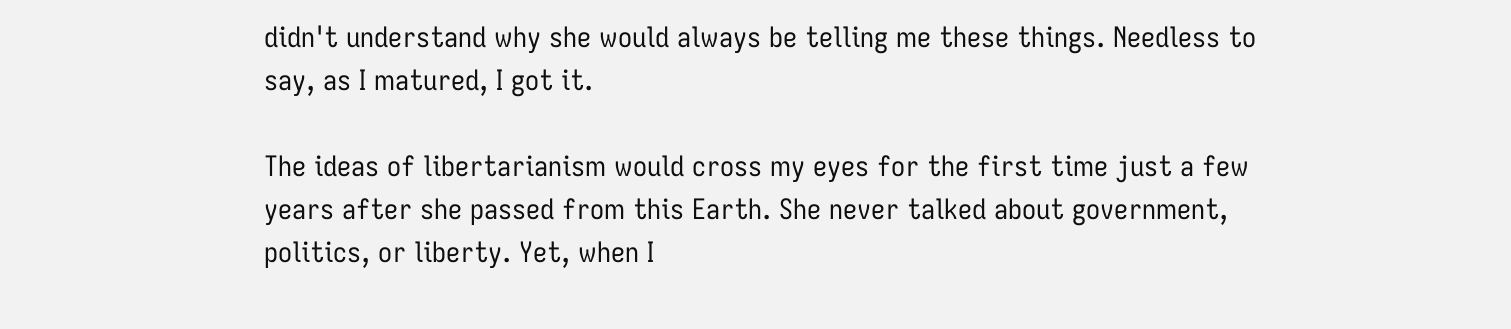didn't understand why she would always be telling me these things. Needless to say, as I matured, I got it.

The ideas of libertarianism would cross my eyes for the first time just a few years after she passed from this Earth. She never talked about government, politics, or liberty. Yet, when I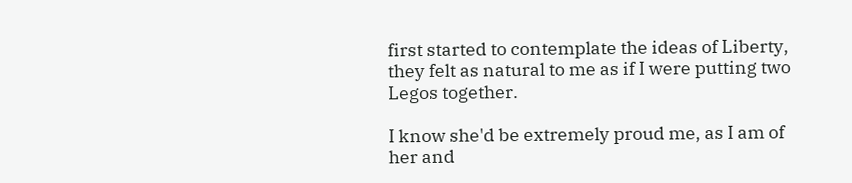first started to contemplate the ideas of Liberty, they felt as natural to me as if I were putting two Legos together.

I know she'd be extremely proud me, as I am of her and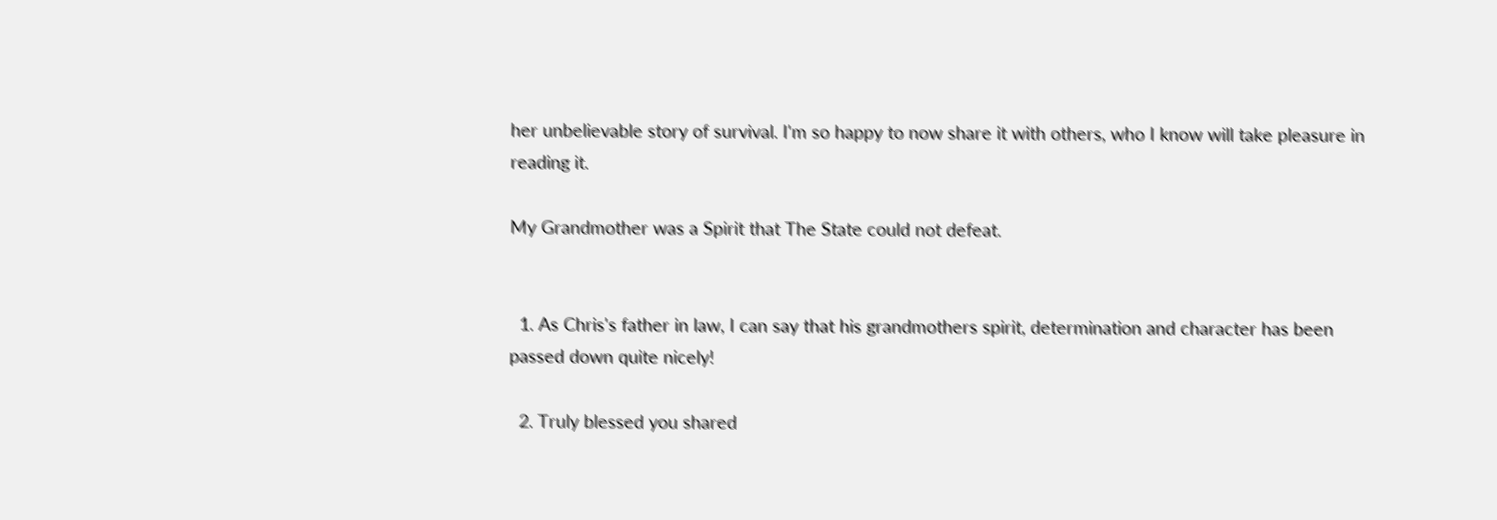her unbelievable story of survival. I'm so happy to now share it with others, who I know will take pleasure in reading it.

My Grandmother was a Spirit that The State could not defeat.


  1. As Chris's father in law, I can say that his grandmothers spirit, determination and character has been passed down quite nicely!

  2. Truly blessed you shared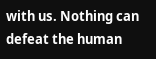with us. Nothing can defeat the human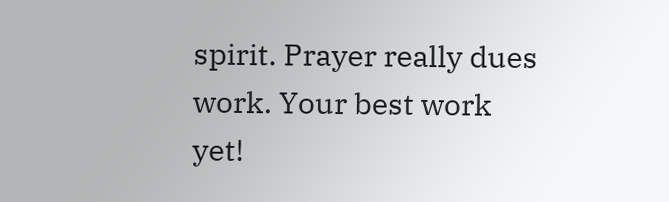spirit. Prayer really dues work. Your best work yet!